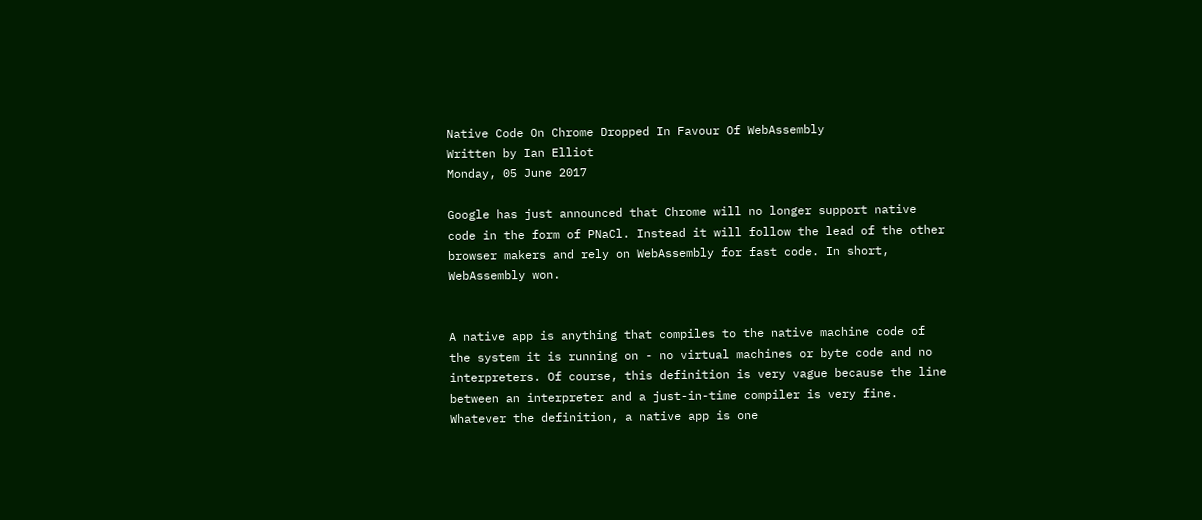Native Code On Chrome Dropped In Favour Of WebAssembly
Written by Ian Elliot
Monday, 05 June 2017

Google has just announced that Chrome will no longer support native code in the form of PNaCl. Instead it will follow the lead of the other browser makers and rely on WebAssembly for fast code. In short, WebAssembly won.


A native app is anything that compiles to the native machine code of the system it is running on - no virtual machines or byte code and no interpreters. Of course, this definition is very vague because the line between an interpreter and a just-in-time compiler is very fine. Whatever the definition, a native app is one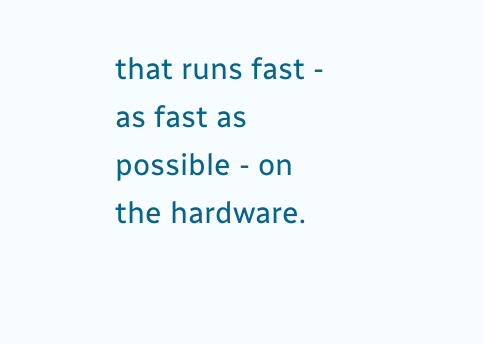that runs fast - as fast as possible - on the hardware.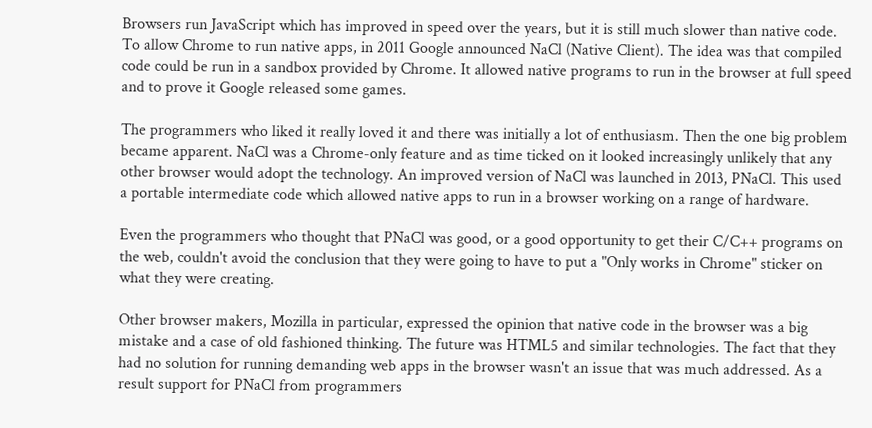Browsers run JavaScript which has improved in speed over the years, but it is still much slower than native code. To allow Chrome to run native apps, in 2011 Google announced NaCl (Native Client). The idea was that compiled code could be run in a sandbox provided by Chrome. It allowed native programs to run in the browser at full speed and to prove it Google released some games.

The programmers who liked it really loved it and there was initially a lot of enthusiasm. Then the one big problem became apparent. NaCl was a Chrome-only feature and as time ticked on it looked increasingly unlikely that any other browser would adopt the technology. An improved version of NaCl was launched in 2013, PNaCl. This used a portable intermediate code which allowed native apps to run in a browser working on a range of hardware.

Even the programmers who thought that PNaCl was good, or a good opportunity to get their C/C++ programs on the web, couldn't avoid the conclusion that they were going to have to put a "Only works in Chrome" sticker on what they were creating.

Other browser makers, Mozilla in particular, expressed the opinion that native code in the browser was a big mistake and a case of old fashioned thinking. The future was HTML5 and similar technologies. The fact that they had no solution for running demanding web apps in the browser wasn't an issue that was much addressed. As a result support for PNaCl from programmers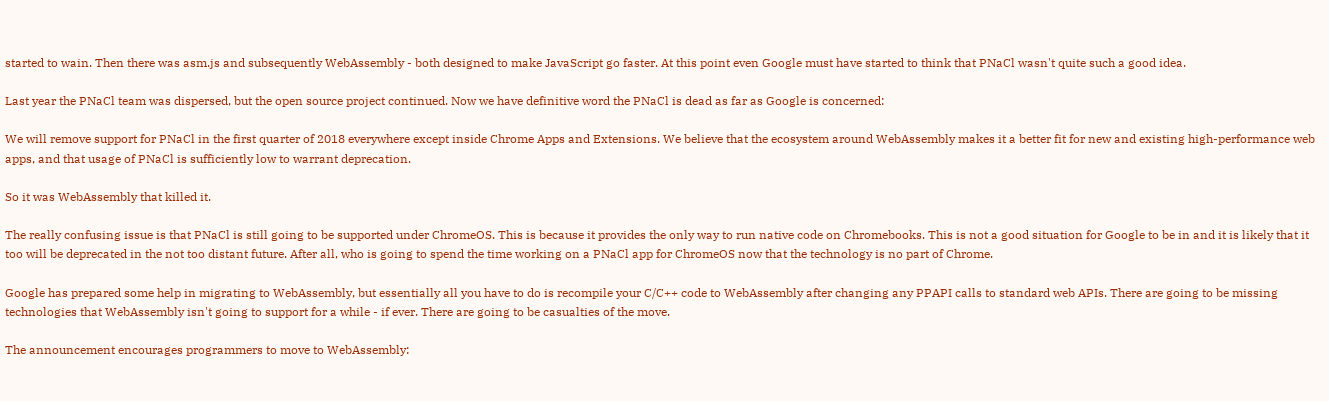started to wain. Then there was asm.js and subsequently WebAssembly - both designed to make JavaScript go faster. At this point even Google must have started to think that PNaCl wasn't quite such a good idea.

Last year the PNaCl team was dispersed, but the open source project continued. Now we have definitive word the PNaCl is dead as far as Google is concerned:

We will remove support for PNaCl in the first quarter of 2018 everywhere except inside Chrome Apps and Extensions. We believe that the ecosystem around WebAssembly makes it a better fit for new and existing high-performance web apps, and that usage of PNaCl is sufficiently low to warrant deprecation.

So it was WebAssembly that killed it.

The really confusing issue is that PNaCl is still going to be supported under ChromeOS. This is because it provides the only way to run native code on Chromebooks. This is not a good situation for Google to be in and it is likely that it too will be deprecated in the not too distant future. After all, who is going to spend the time working on a PNaCl app for ChromeOS now that the technology is no part of Chrome.

Google has prepared some help in migrating to WebAssembly, but essentially all you have to do is recompile your C/C++ code to WebAssembly after changing any PPAPI calls to standard web APIs. There are going to be missing technologies that WebAssembly isn't going to support for a while - if ever. There are going to be casualties of the move.

The announcement encourages programmers to move to WebAssembly: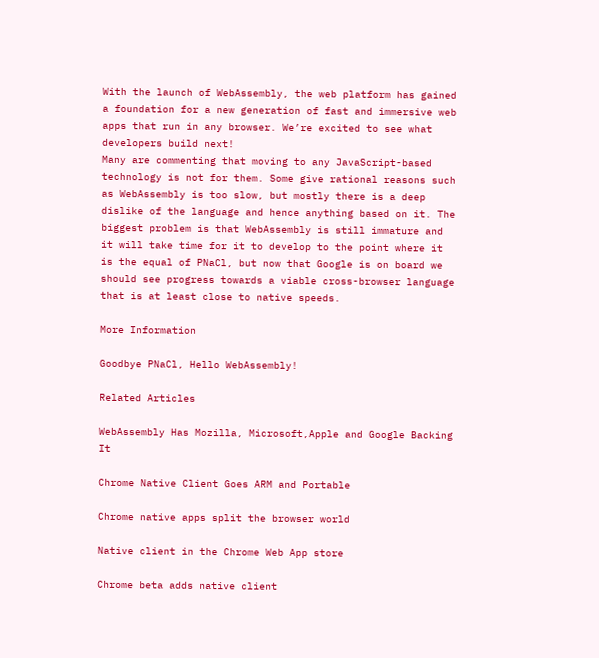With the launch of WebAssembly, the web platform has gained a foundation for a new generation of fast and immersive web apps that run in any browser. We’re excited to see what developers build next!
Many are commenting that moving to any JavaScript-based technology is not for them. Some give rational reasons such as WebAssembly is too slow, but mostly there is a deep dislike of the language and hence anything based on it. The biggest problem is that WebAssembly is still immature and it will take time for it to develop to the point where it is the equal of PNaCl, but now that Google is on board we should see progress towards a viable cross-browser language that is at least close to native speeds.

More Information

Goodbye PNaCl, Hello WebAssembly!

Related Articles

WebAssembly Has Mozilla, Microsoft,Apple and Google Backing It

Chrome Native Client Goes ARM and Portable

Chrome native apps split the browser world

Native client in the Chrome Web App store

Chrome beta adds native client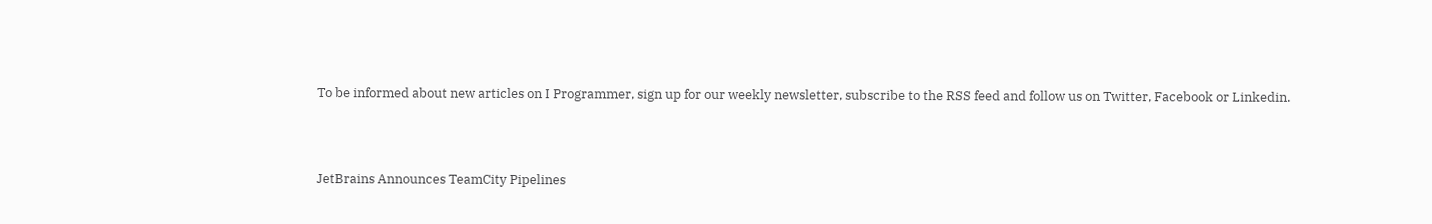To be informed about new articles on I Programmer, sign up for our weekly newsletter, subscribe to the RSS feed and follow us on Twitter, Facebook or Linkedin.



JetBrains Announces TeamCity Pipelines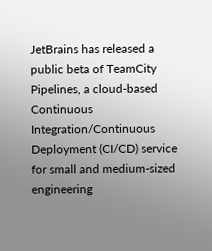JetBrains has released a public beta of TeamCity Pipelines, a cloud-based Continuous Integration/Continuous Deployment (CI/CD) service for small and medium-sized engineering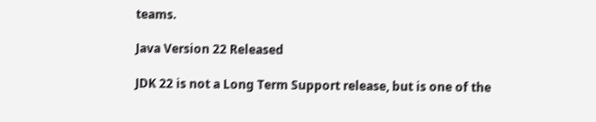teams.

Java Version 22 Released

JDK 22 is not a Long Term Support release, but is one of the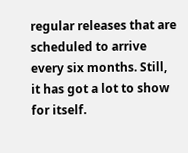regular releases that are scheduled to arrive every six months. Still, it has got a lot to show for itself.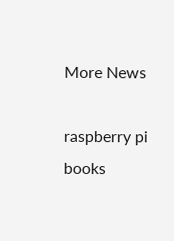More News

raspberry pi books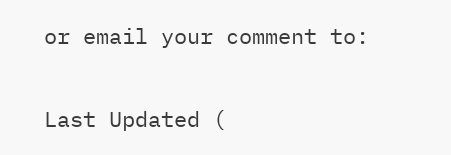or email your comment to:

Last Updated (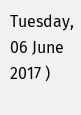Tuesday, 06 June 2017 )